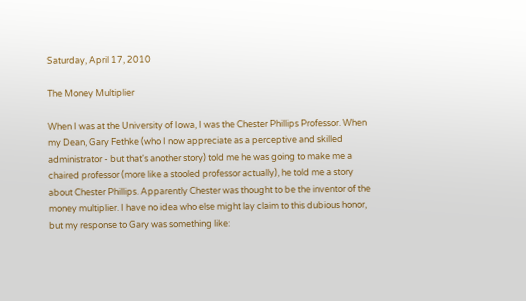Saturday, April 17, 2010

The Money Multiplier

When I was at the University of Iowa, I was the Chester Phillips Professor. When my Dean, Gary Fethke (who I now appreciate as a perceptive and skilled administrator - but that's another story) told me he was going to make me a chaired professor (more like a stooled professor actually), he told me a story about Chester Phillips. Apparently Chester was thought to be the inventor of the money multiplier. I have no idea who else might lay claim to this dubious honor, but my response to Gary was something like: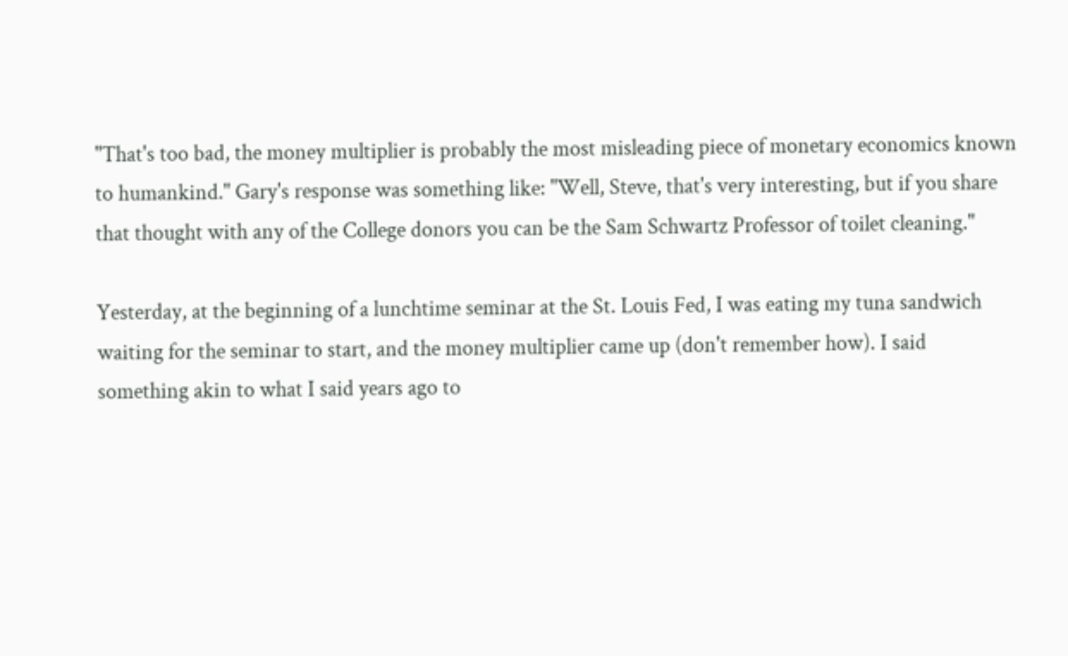"That's too bad, the money multiplier is probably the most misleading piece of monetary economics known to humankind." Gary's response was something like: "Well, Steve, that's very interesting, but if you share that thought with any of the College donors you can be the Sam Schwartz Professor of toilet cleaning."

Yesterday, at the beginning of a lunchtime seminar at the St. Louis Fed, I was eating my tuna sandwich waiting for the seminar to start, and the money multiplier came up (don't remember how). I said something akin to what I said years ago to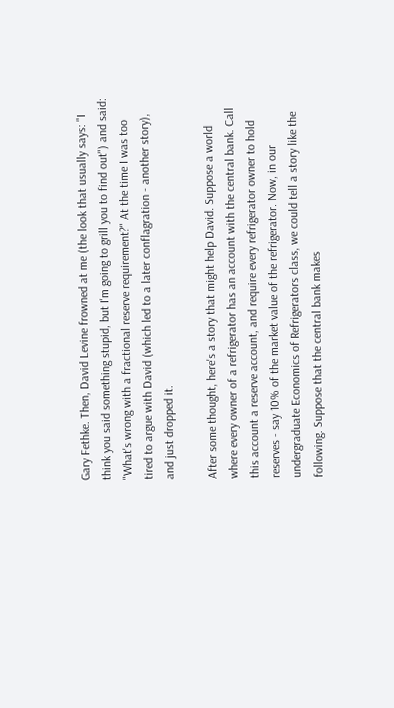Gary Fethke. Then, David Levine frowned at me (the look that usually says: "I think you said something stupid, but I'm going to grill you to find out") and said: "What's wrong with a fractional reserve requirement?" At the time I was too tired to argue with David (which led to a later conflagration - another story), and just dropped it.

After some thought, here's a story that might help David. Suppose a world where every owner of a refrigerator has an account with the central bank. Call this account a reserve account, and require every refrigerator owner to hold reserves - say 10% of the market value of the refrigerator. Now, in our undergraduate Economics of Refrigerators class, we could tell a story like the following. Suppose that the central bank makes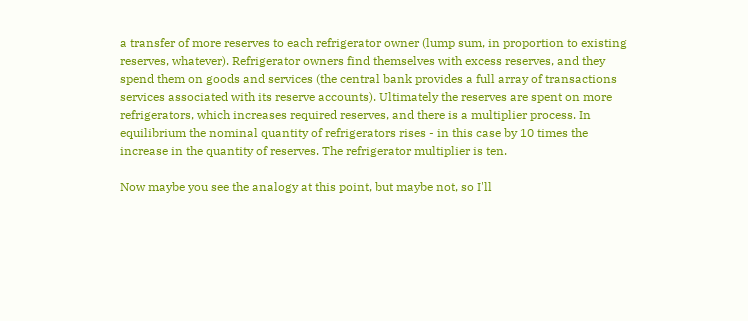a transfer of more reserves to each refrigerator owner (lump sum, in proportion to existing reserves, whatever). Refrigerator owners find themselves with excess reserves, and they spend them on goods and services (the central bank provides a full array of transactions services associated with its reserve accounts). Ultimately the reserves are spent on more refrigerators, which increases required reserves, and there is a multiplier process. In equilibrium the nominal quantity of refrigerators rises - in this case by 10 times the increase in the quantity of reserves. The refrigerator multiplier is ten.

Now maybe you see the analogy at this point, but maybe not, so I'll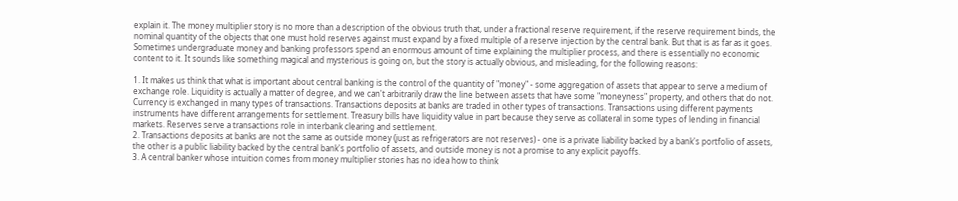explain it. The money multiplier story is no more than a description of the obvious truth that, under a fractional reserve requirement, if the reserve requirement binds, the nominal quantity of the objects that one must hold reserves against must expand by a fixed multiple of a reserve injection by the central bank. But that is as far as it goes. Sometimes undergraduate money and banking professors spend an enormous amount of time explaining the multiplier process, and there is essentially no economic content to it. It sounds like something magical and mysterious is going on, but the story is actually obvious, and misleading, for the following reasons:

1. It makes us think that what is important about central banking is the control of the quantity of "money" - some aggregation of assets that appear to serve a medium of exchange role. Liquidity is actually a matter of degree, and we can't arbitrarily draw the line between assets that have some "moneyness" property, and others that do not. Currency is exchanged in many types of transactions. Transactions deposits at banks are traded in other types of transactions. Transactions using different payments instruments have different arrangements for settlement. Treasury bills have liquidity value in part because they serve as collateral in some types of lending in financial markets. Reserves serve a transactions role in interbank clearing and settlement.
2. Transactions deposits at banks are not the same as outside money (just as refrigerators are not reserves) - one is a private liability backed by a bank's portfolio of assets, the other is a public liability backed by the central bank's portfolio of assets, and outside money is not a promise to any explicit payoffs.
3. A central banker whose intuition comes from money multiplier stories has no idea how to think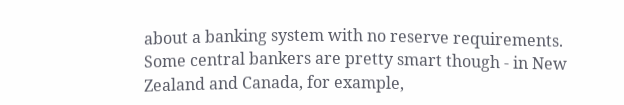about a banking system with no reserve requirements. Some central bankers are pretty smart though - in New Zealand and Canada, for example,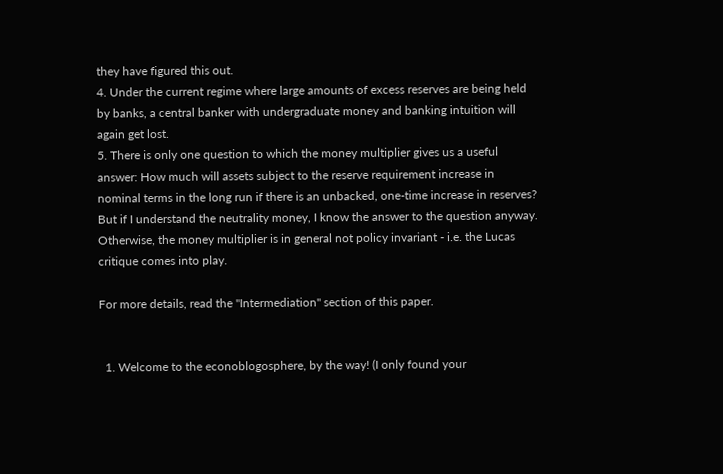they have figured this out.
4. Under the current regime where large amounts of excess reserves are being held by banks, a central banker with undergraduate money and banking intuition will again get lost.
5. There is only one question to which the money multiplier gives us a useful answer: How much will assets subject to the reserve requirement increase in nominal terms in the long run if there is an unbacked, one-time increase in reserves? But if I understand the neutrality money, I know the answer to the question anyway. Otherwise, the money multiplier is in general not policy invariant - i.e. the Lucas critique comes into play.

For more details, read the "Intermediation" section of this paper.


  1. Welcome to the econoblogosphere, by the way! (I only found your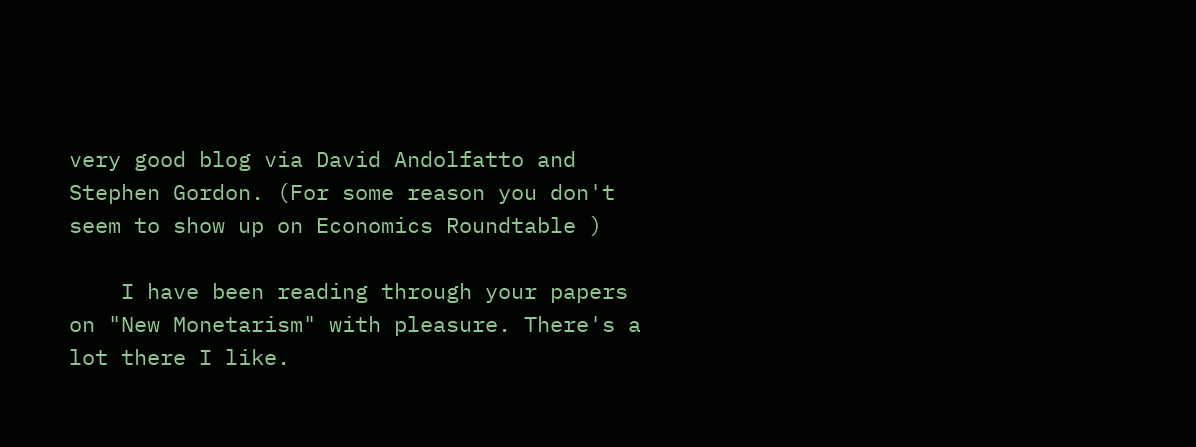very good blog via David Andolfatto and Stephen Gordon. (For some reason you don't seem to show up on Economics Roundtable )

    I have been reading through your papers on "New Monetarism" with pleasure. There's a lot there I like.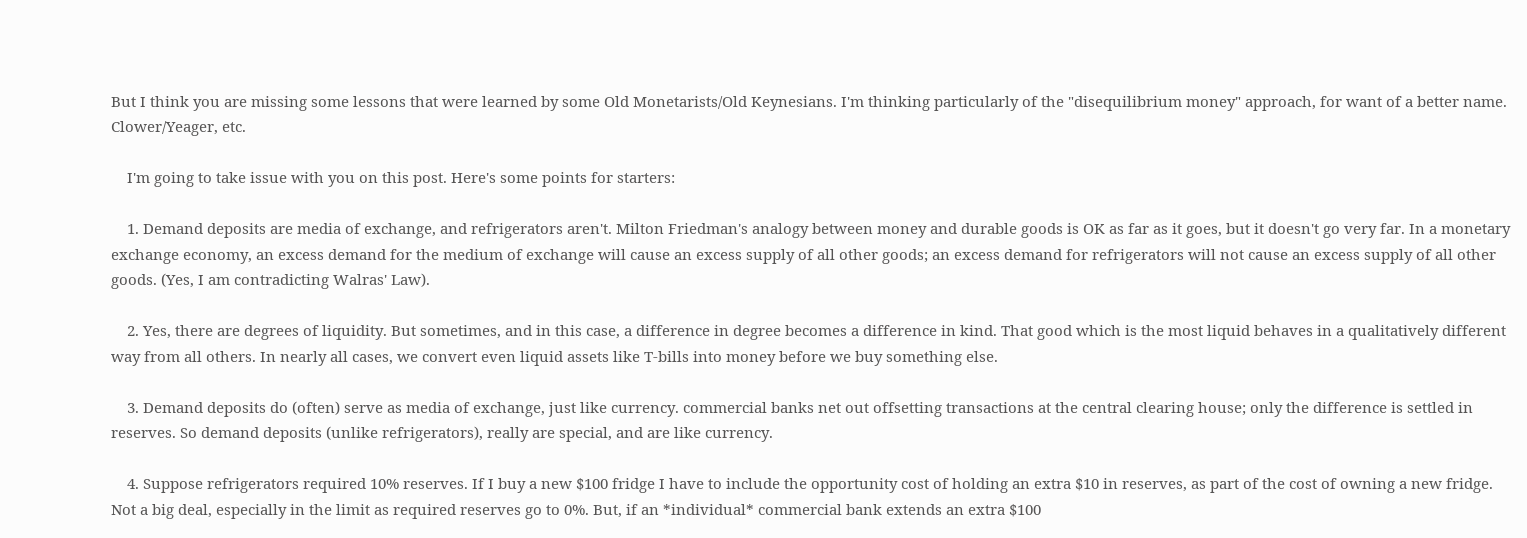But I think you are missing some lessons that were learned by some Old Monetarists/Old Keynesians. I'm thinking particularly of the "disequilibrium money" approach, for want of a better name. Clower/Yeager, etc.

    I'm going to take issue with you on this post. Here's some points for starters:

    1. Demand deposits are media of exchange, and refrigerators aren't. Milton Friedman's analogy between money and durable goods is OK as far as it goes, but it doesn't go very far. In a monetary exchange economy, an excess demand for the medium of exchange will cause an excess supply of all other goods; an excess demand for refrigerators will not cause an excess supply of all other goods. (Yes, I am contradicting Walras' Law).

    2. Yes, there are degrees of liquidity. But sometimes, and in this case, a difference in degree becomes a difference in kind. That good which is the most liquid behaves in a qualitatively different way from all others. In nearly all cases, we convert even liquid assets like T-bills into money before we buy something else.

    3. Demand deposits do (often) serve as media of exchange, just like currency. commercial banks net out offsetting transactions at the central clearing house; only the difference is settled in reserves. So demand deposits (unlike refrigerators), really are special, and are like currency.

    4. Suppose refrigerators required 10% reserves. If I buy a new $100 fridge I have to include the opportunity cost of holding an extra $10 in reserves, as part of the cost of owning a new fridge. Not a big deal, especially in the limit as required reserves go to 0%. But, if an *individual* commercial bank extends an extra $100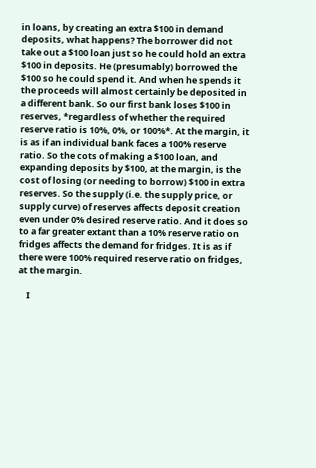in loans, by creating an extra $100 in demand deposits, what happens? The borrower did not take out a $100 loan just so he could hold an extra $100 in deposits. He (presumably) borrowed the $100 so he could spend it. And when he spends it the proceeds will almost certainly be deposited in a different bank. So our first bank loses $100 in reserves, *regardless of whether the required reserve ratio is 10%, 0%, or 100%*. At the margin, it is as if an individual bank faces a 100% reserve ratio. So the cots of making a $100 loan, and expanding deposits by $100, at the margin, is the cost of losing (or needing to borrow) $100 in extra reserves. So the supply (i.e. the supply price, or supply curve) of reserves affects deposit creation even under 0% desired reserve ratio. And it does so to a far greater extant than a 10% reserve ratio on fridges affects the demand for fridges. It is as if there were 100% required reserve ratio on fridges, at the margin.

    I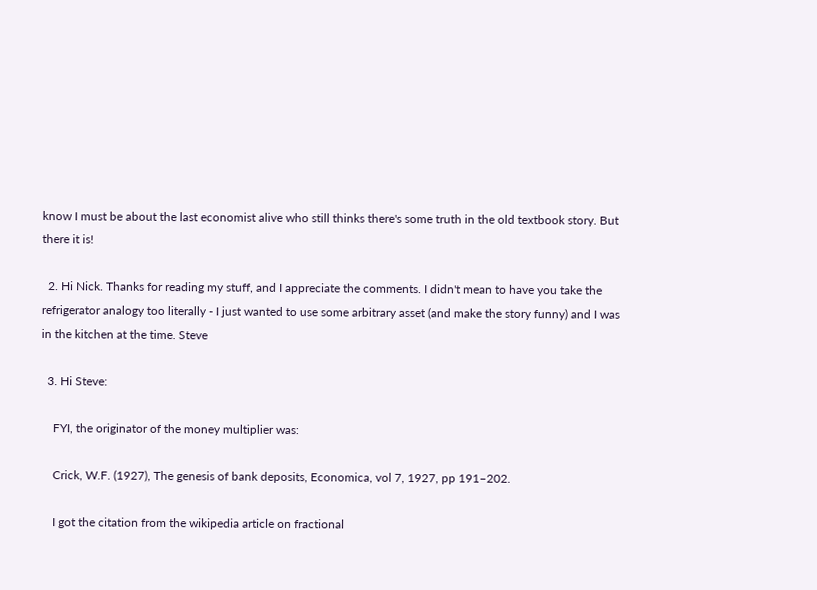know I must be about the last economist alive who still thinks there's some truth in the old textbook story. But there it is!

  2. Hi Nick. Thanks for reading my stuff, and I appreciate the comments. I didn't mean to have you take the refrigerator analogy too literally - I just wanted to use some arbitrary asset (and make the story funny) and I was in the kitchen at the time. Steve

  3. Hi Steve:

    FYI, the originator of the money multiplier was:

    Crick, W.F. (1927), The genesis of bank deposits, Economica, vol 7, 1927, pp 191–202.

    I got the citation from the wikipedia article on fractional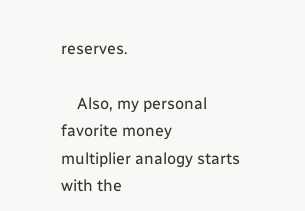reserves.

    Also, my personal favorite money multiplier analogy starts with the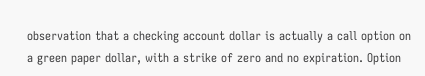observation that a checking account dollar is actually a call option on a green paper dollar, with a strike of zero and no expiration. Option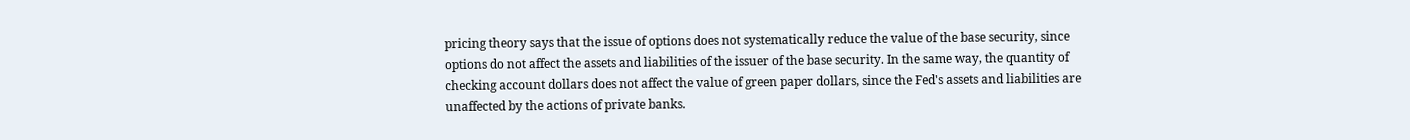pricing theory says that the issue of options does not systematically reduce the value of the base security, since options do not affect the assets and liabilities of the issuer of the base security. In the same way, the quantity of checking account dollars does not affect the value of green paper dollars, since the Fed's assets and liabilities are unaffected by the actions of private banks.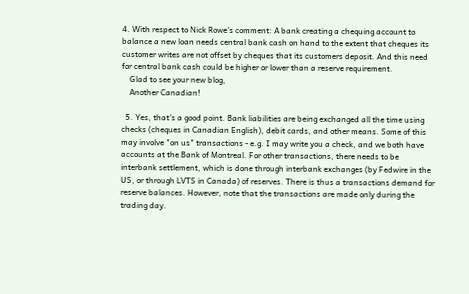4. With respect to Nick Rowe's comment: A bank creating a chequing account to balance a new loan needs central bank cash on hand to the extent that cheques its customer writes are not offset by cheques that its customers deposit. And this need for central bank cash could be higher or lower than a reserve requirement.
    Glad to see your new blog,
    Another Canadian!

  5. Yes, that's a good point. Bank liabilities are being exchanged all the time using checks (cheques in Canadian English), debit cards, and other means. Some of this may involve "on us" transactions - e.g. I may write you a check, and we both have accounts at the Bank of Montreal. For other transactions, there needs to be interbank settlement, which is done through interbank exchanges (by Fedwire in the US, or through LVTS in Canada) of reserves. There is thus a transactions demand for reserve balances. However, note that the transactions are made only during the trading day.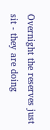Overnight the reserves just sit - they are doing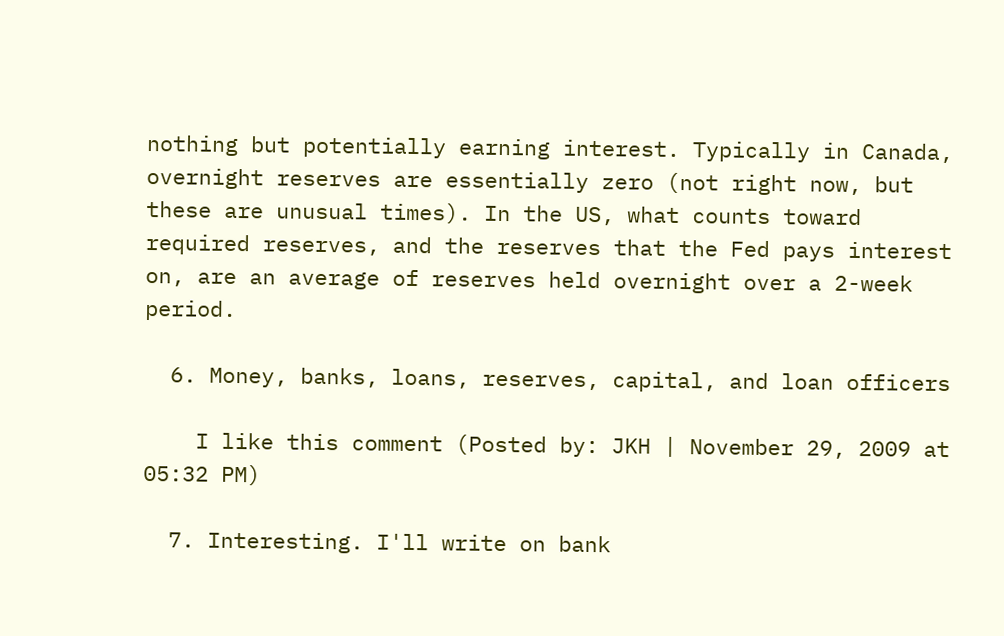nothing but potentially earning interest. Typically in Canada, overnight reserves are essentially zero (not right now, but these are unusual times). In the US, what counts toward required reserves, and the reserves that the Fed pays interest on, are an average of reserves held overnight over a 2-week period.

  6. Money, banks, loans, reserves, capital, and loan officers

    I like this comment (Posted by: JKH | November 29, 2009 at 05:32 PM)

  7. Interesting. I'll write on bank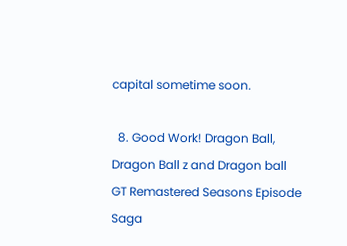capital sometime soon.

  8. Good Work! Dragon Ball, Dragon Ball z and Dragon ball GT Remastered Seasons Episode Saga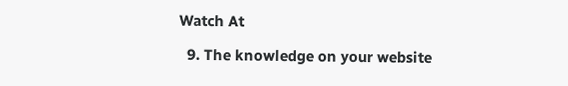Watch At

  9. The knowledge on your website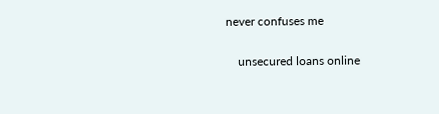never confuses me

    unsecured loans online